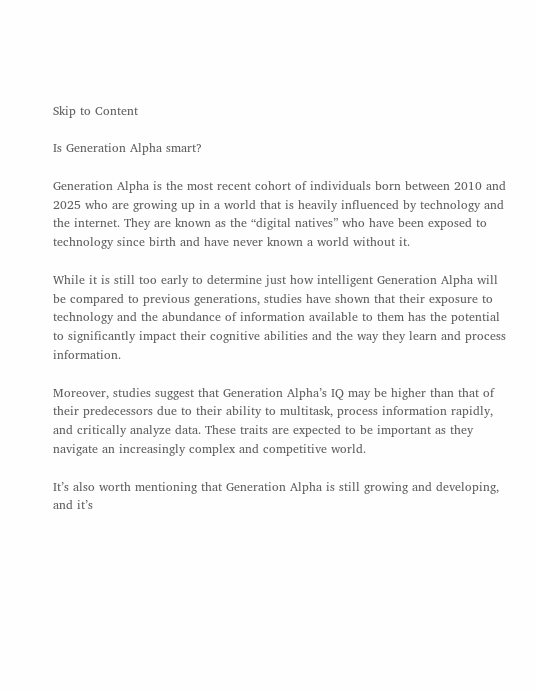Skip to Content

Is Generation Alpha smart?

Generation Alpha is the most recent cohort of individuals born between 2010 and 2025 who are growing up in a world that is heavily influenced by technology and the internet. They are known as the “digital natives” who have been exposed to technology since birth and have never known a world without it.

While it is still too early to determine just how intelligent Generation Alpha will be compared to previous generations, studies have shown that their exposure to technology and the abundance of information available to them has the potential to significantly impact their cognitive abilities and the way they learn and process information.

Moreover, studies suggest that Generation Alpha’s IQ may be higher than that of their predecessors due to their ability to multitask, process information rapidly, and critically analyze data. These traits are expected to be important as they navigate an increasingly complex and competitive world.

It’s also worth mentioning that Generation Alpha is still growing and developing, and it’s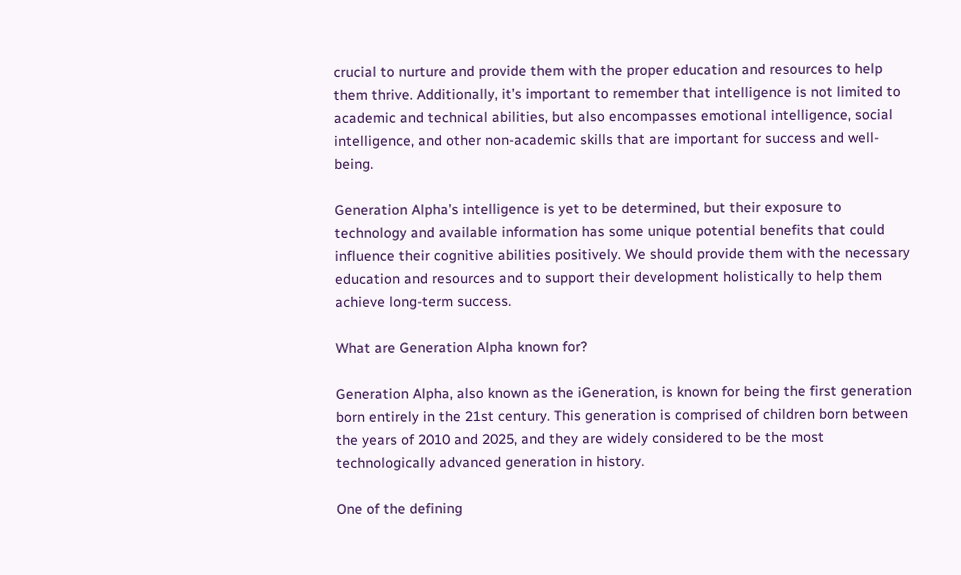crucial to nurture and provide them with the proper education and resources to help them thrive. Additionally, it’s important to remember that intelligence is not limited to academic and technical abilities, but also encompasses emotional intelligence, social intelligence, and other non-academic skills that are important for success and well-being.

Generation Alpha’s intelligence is yet to be determined, but their exposure to technology and available information has some unique potential benefits that could influence their cognitive abilities positively. We should provide them with the necessary education and resources and to support their development holistically to help them achieve long-term success.

What are Generation Alpha known for?

Generation Alpha, also known as the iGeneration, is known for being the first generation born entirely in the 21st century. This generation is comprised of children born between the years of 2010 and 2025, and they are widely considered to be the most technologically advanced generation in history.

One of the defining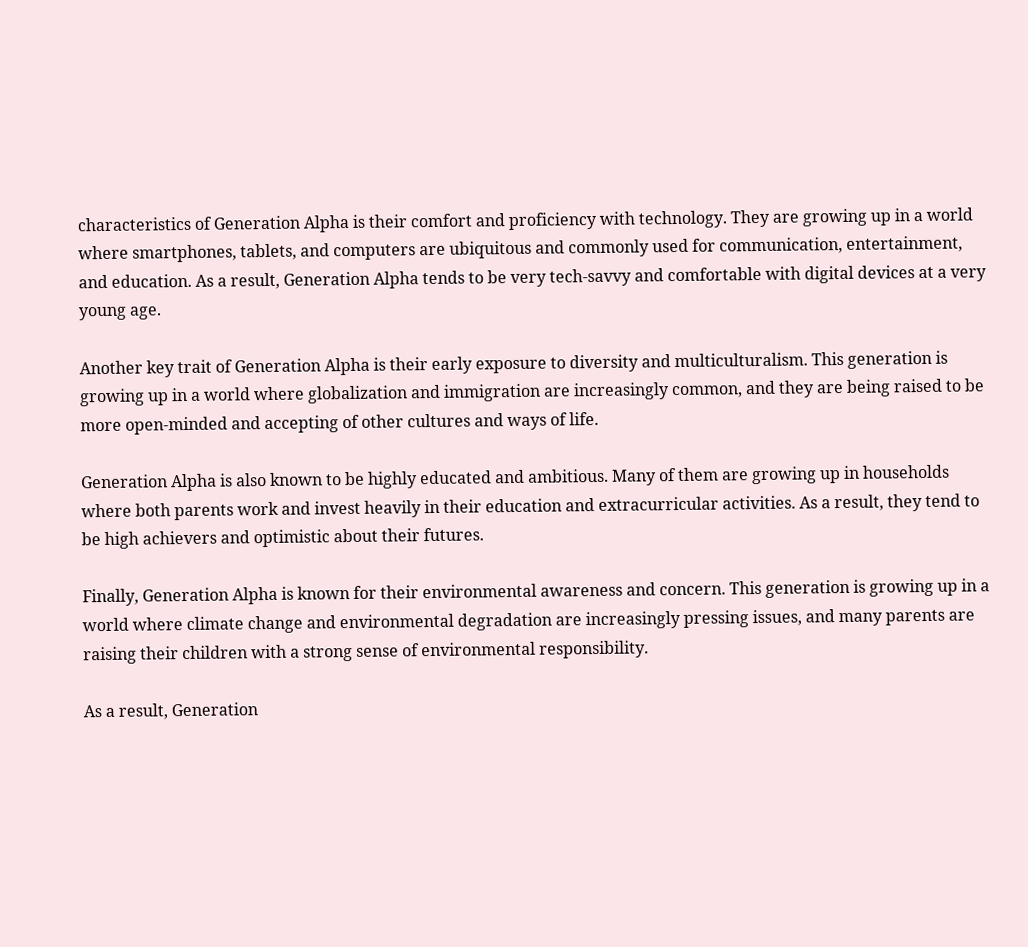characteristics of Generation Alpha is their comfort and proficiency with technology. They are growing up in a world where smartphones, tablets, and computers are ubiquitous and commonly used for communication, entertainment, and education. As a result, Generation Alpha tends to be very tech-savvy and comfortable with digital devices at a very young age.

Another key trait of Generation Alpha is their early exposure to diversity and multiculturalism. This generation is growing up in a world where globalization and immigration are increasingly common, and they are being raised to be more open-minded and accepting of other cultures and ways of life.

Generation Alpha is also known to be highly educated and ambitious. Many of them are growing up in households where both parents work and invest heavily in their education and extracurricular activities. As a result, they tend to be high achievers and optimistic about their futures.

Finally, Generation Alpha is known for their environmental awareness and concern. This generation is growing up in a world where climate change and environmental degradation are increasingly pressing issues, and many parents are raising their children with a strong sense of environmental responsibility.

As a result, Generation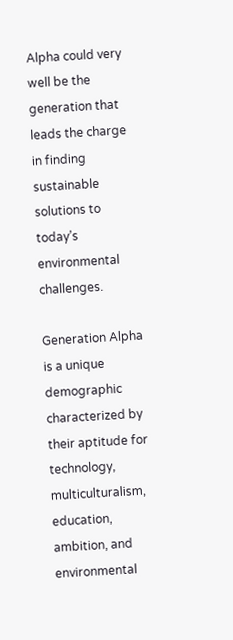Alpha could very well be the generation that leads the charge in finding sustainable solutions to today’s environmental challenges.

Generation Alpha is a unique demographic characterized by their aptitude for technology, multiculturalism, education, ambition, and environmental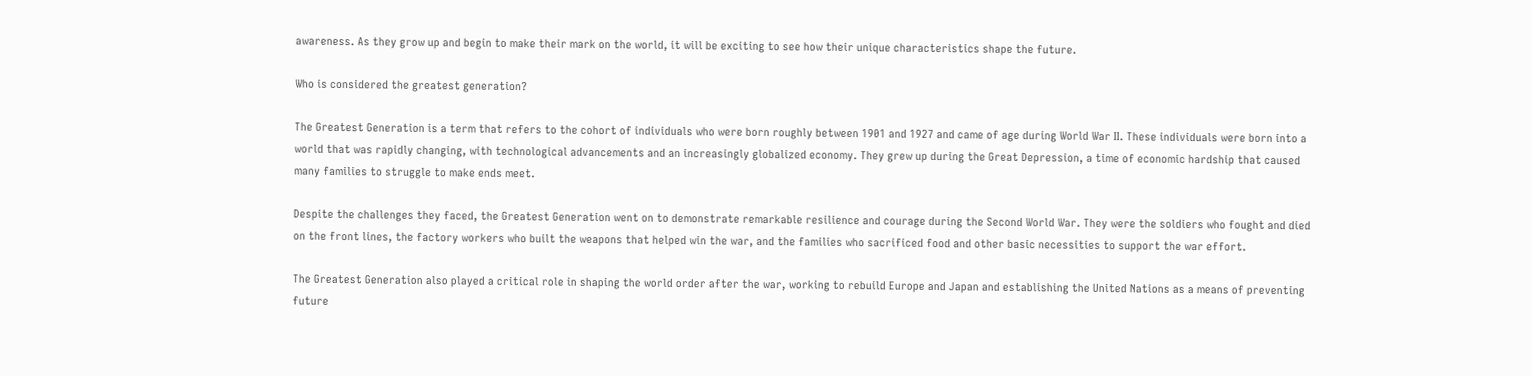awareness. As they grow up and begin to make their mark on the world, it will be exciting to see how their unique characteristics shape the future.

Who is considered the greatest generation?

The Greatest Generation is a term that refers to the cohort of individuals who were born roughly between 1901 and 1927 and came of age during World War II. These individuals were born into a world that was rapidly changing, with technological advancements and an increasingly globalized economy. They grew up during the Great Depression, a time of economic hardship that caused many families to struggle to make ends meet.

Despite the challenges they faced, the Greatest Generation went on to demonstrate remarkable resilience and courage during the Second World War. They were the soldiers who fought and died on the front lines, the factory workers who built the weapons that helped win the war, and the families who sacrificed food and other basic necessities to support the war effort.

The Greatest Generation also played a critical role in shaping the world order after the war, working to rebuild Europe and Japan and establishing the United Nations as a means of preventing future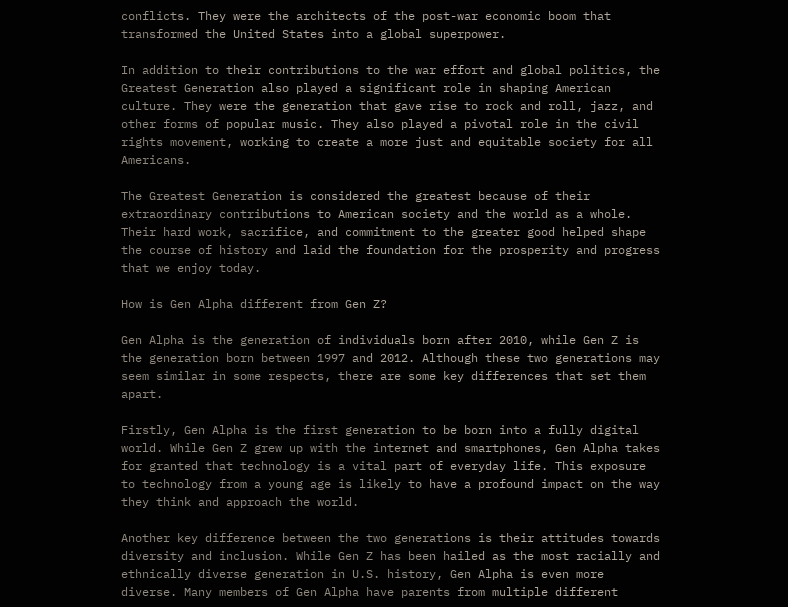conflicts. They were the architects of the post-war economic boom that transformed the United States into a global superpower.

In addition to their contributions to the war effort and global politics, the Greatest Generation also played a significant role in shaping American culture. They were the generation that gave rise to rock and roll, jazz, and other forms of popular music. They also played a pivotal role in the civil rights movement, working to create a more just and equitable society for all Americans.

The Greatest Generation is considered the greatest because of their extraordinary contributions to American society and the world as a whole. Their hard work, sacrifice, and commitment to the greater good helped shape the course of history and laid the foundation for the prosperity and progress that we enjoy today.

How is Gen Alpha different from Gen Z?

Gen Alpha is the generation of individuals born after 2010, while Gen Z is the generation born between 1997 and 2012. Although these two generations may seem similar in some respects, there are some key differences that set them apart.

Firstly, Gen Alpha is the first generation to be born into a fully digital world. While Gen Z grew up with the internet and smartphones, Gen Alpha takes for granted that technology is a vital part of everyday life. This exposure to technology from a young age is likely to have a profound impact on the way they think and approach the world.

Another key difference between the two generations is their attitudes towards diversity and inclusion. While Gen Z has been hailed as the most racially and ethnically diverse generation in U.S. history, Gen Alpha is even more diverse. Many members of Gen Alpha have parents from multiple different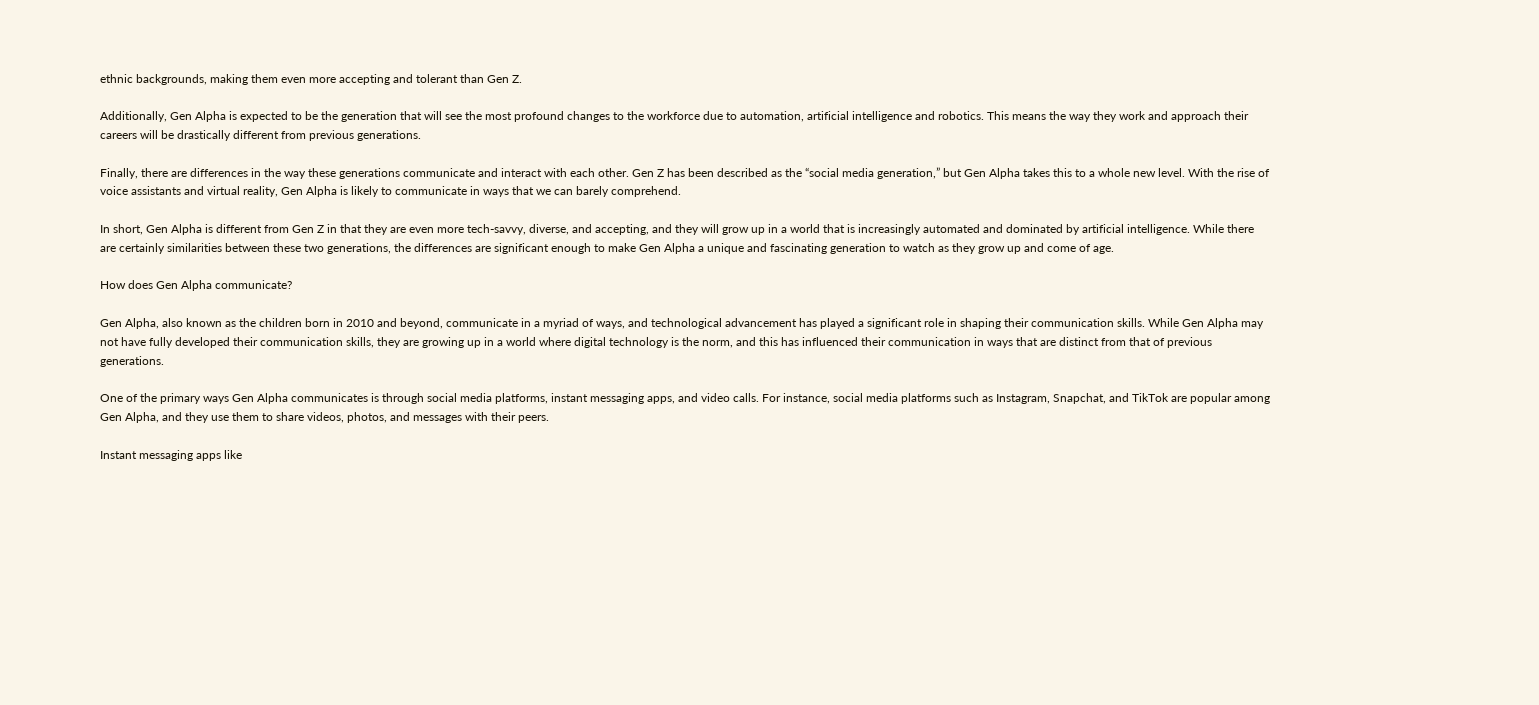ethnic backgrounds, making them even more accepting and tolerant than Gen Z.

Additionally, Gen Alpha is expected to be the generation that will see the most profound changes to the workforce due to automation, artificial intelligence and robotics. This means the way they work and approach their careers will be drastically different from previous generations.

Finally, there are differences in the way these generations communicate and interact with each other. Gen Z has been described as the “social media generation,” but Gen Alpha takes this to a whole new level. With the rise of voice assistants and virtual reality, Gen Alpha is likely to communicate in ways that we can barely comprehend.

In short, Gen Alpha is different from Gen Z in that they are even more tech-savvy, diverse, and accepting, and they will grow up in a world that is increasingly automated and dominated by artificial intelligence. While there are certainly similarities between these two generations, the differences are significant enough to make Gen Alpha a unique and fascinating generation to watch as they grow up and come of age.

How does Gen Alpha communicate?

Gen Alpha, also known as the children born in 2010 and beyond, communicate in a myriad of ways, and technological advancement has played a significant role in shaping their communication skills. While Gen Alpha may not have fully developed their communication skills, they are growing up in a world where digital technology is the norm, and this has influenced their communication in ways that are distinct from that of previous generations.

One of the primary ways Gen Alpha communicates is through social media platforms, instant messaging apps, and video calls. For instance, social media platforms such as Instagram, Snapchat, and TikTok are popular among Gen Alpha, and they use them to share videos, photos, and messages with their peers.

Instant messaging apps like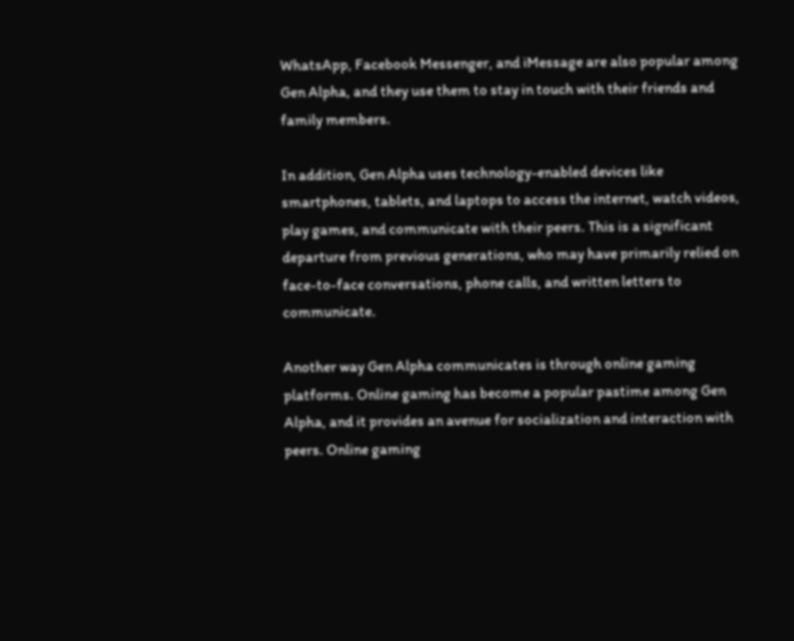WhatsApp, Facebook Messenger, and iMessage are also popular among Gen Alpha, and they use them to stay in touch with their friends and family members.

In addition, Gen Alpha uses technology-enabled devices like smartphones, tablets, and laptops to access the internet, watch videos, play games, and communicate with their peers. This is a significant departure from previous generations, who may have primarily relied on face-to-face conversations, phone calls, and written letters to communicate.

Another way Gen Alpha communicates is through online gaming platforms. Online gaming has become a popular pastime among Gen Alpha, and it provides an avenue for socialization and interaction with peers. Online gaming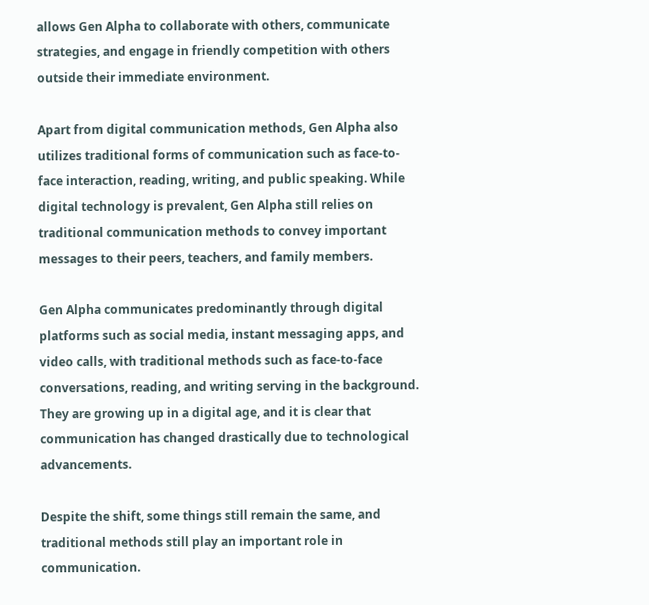allows Gen Alpha to collaborate with others, communicate strategies, and engage in friendly competition with others outside their immediate environment.

Apart from digital communication methods, Gen Alpha also utilizes traditional forms of communication such as face-to-face interaction, reading, writing, and public speaking. While digital technology is prevalent, Gen Alpha still relies on traditional communication methods to convey important messages to their peers, teachers, and family members.

Gen Alpha communicates predominantly through digital platforms such as social media, instant messaging apps, and video calls, with traditional methods such as face-to-face conversations, reading, and writing serving in the background. They are growing up in a digital age, and it is clear that communication has changed drastically due to technological advancements.

Despite the shift, some things still remain the same, and traditional methods still play an important role in communication.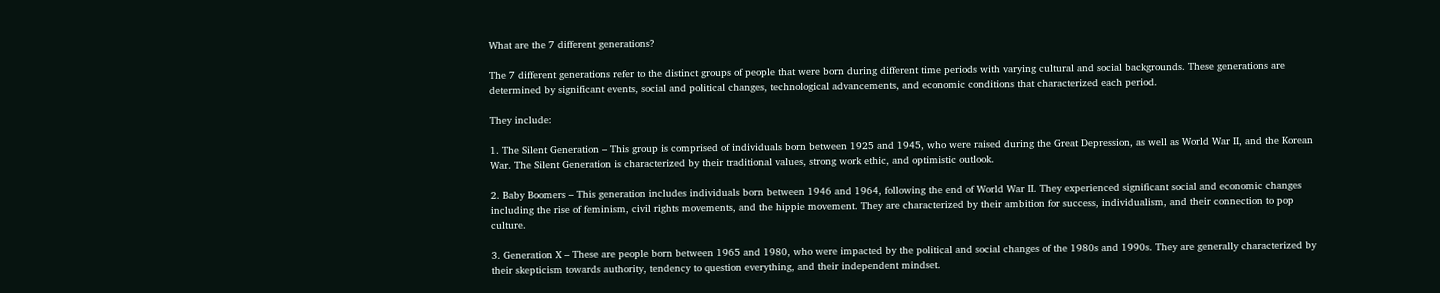What are the 7 different generations?

The 7 different generations refer to the distinct groups of people that were born during different time periods with varying cultural and social backgrounds. These generations are determined by significant events, social and political changes, technological advancements, and economic conditions that characterized each period.

They include:

1. The Silent Generation – This group is comprised of individuals born between 1925 and 1945, who were raised during the Great Depression, as well as World War II, and the Korean War. The Silent Generation is characterized by their traditional values, strong work ethic, and optimistic outlook.

2. Baby Boomers – This generation includes individuals born between 1946 and 1964, following the end of World War II. They experienced significant social and economic changes including the rise of feminism, civil rights movements, and the hippie movement. They are characterized by their ambition for success, individualism, and their connection to pop culture.

3. Generation X – These are people born between 1965 and 1980, who were impacted by the political and social changes of the 1980s and 1990s. They are generally characterized by their skepticism towards authority, tendency to question everything, and their independent mindset.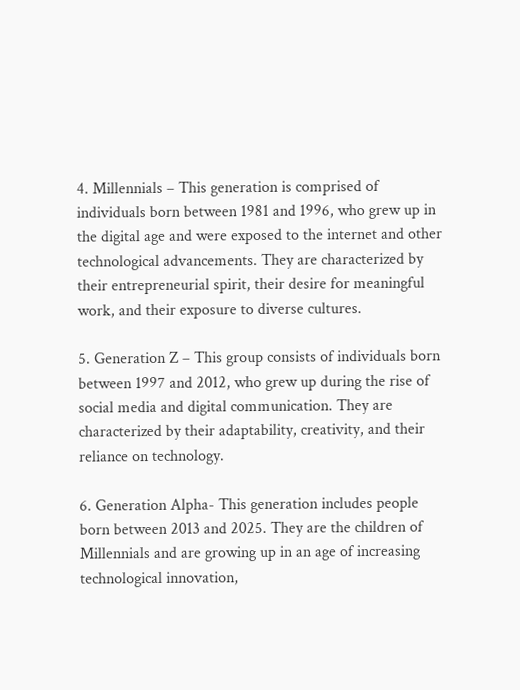4. Millennials – This generation is comprised of individuals born between 1981 and 1996, who grew up in the digital age and were exposed to the internet and other technological advancements. They are characterized by their entrepreneurial spirit, their desire for meaningful work, and their exposure to diverse cultures.

5. Generation Z – This group consists of individuals born between 1997 and 2012, who grew up during the rise of social media and digital communication. They are characterized by their adaptability, creativity, and their reliance on technology.

6. Generation Alpha- This generation includes people born between 2013 and 2025. They are the children of Millennials and are growing up in an age of increasing technological innovation,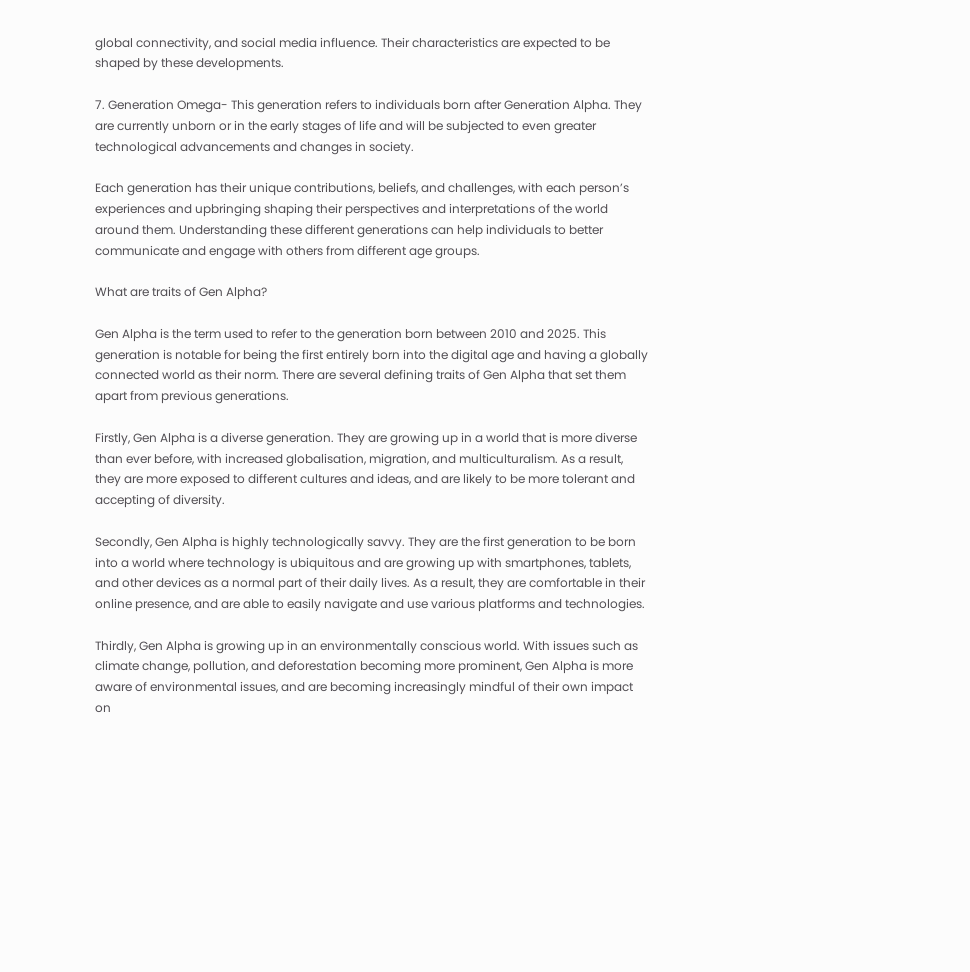global connectivity, and social media influence. Their characteristics are expected to be shaped by these developments.

7. Generation Omega- This generation refers to individuals born after Generation Alpha. They are currently unborn or in the early stages of life and will be subjected to even greater technological advancements and changes in society.

Each generation has their unique contributions, beliefs, and challenges, with each person’s experiences and upbringing shaping their perspectives and interpretations of the world around them. Understanding these different generations can help individuals to better communicate and engage with others from different age groups.

What are traits of Gen Alpha?

Gen Alpha is the term used to refer to the generation born between 2010 and 2025. This generation is notable for being the first entirely born into the digital age and having a globally connected world as their norm. There are several defining traits of Gen Alpha that set them apart from previous generations.

Firstly, Gen Alpha is a diverse generation. They are growing up in a world that is more diverse than ever before, with increased globalisation, migration, and multiculturalism. As a result, they are more exposed to different cultures and ideas, and are likely to be more tolerant and accepting of diversity.

Secondly, Gen Alpha is highly technologically savvy. They are the first generation to be born into a world where technology is ubiquitous and are growing up with smartphones, tablets, and other devices as a normal part of their daily lives. As a result, they are comfortable in their online presence, and are able to easily navigate and use various platforms and technologies.

Thirdly, Gen Alpha is growing up in an environmentally conscious world. With issues such as climate change, pollution, and deforestation becoming more prominent, Gen Alpha is more aware of environmental issues, and are becoming increasingly mindful of their own impact on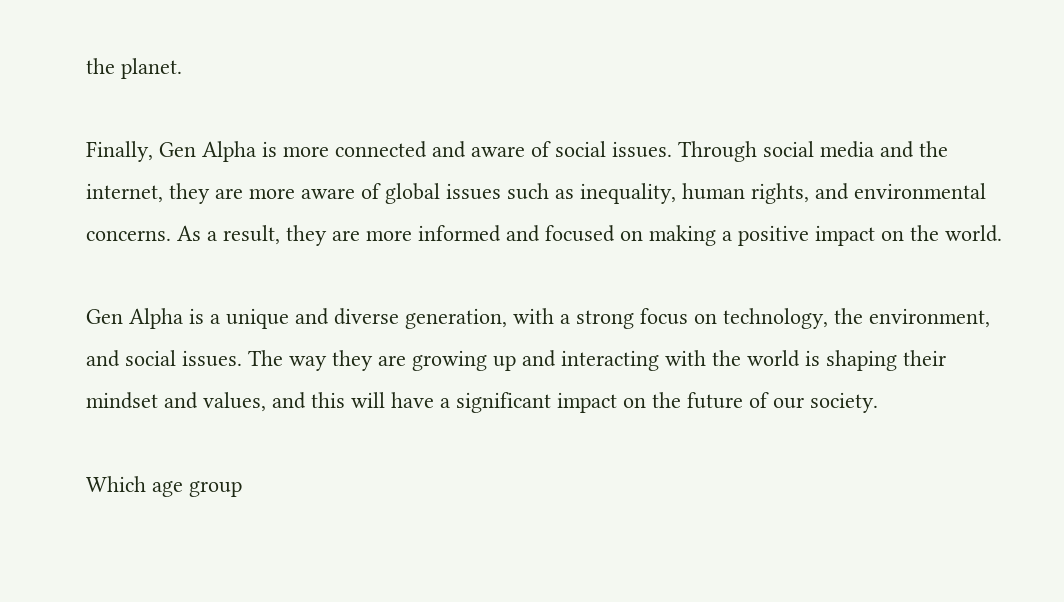the planet.

Finally, Gen Alpha is more connected and aware of social issues. Through social media and the internet, they are more aware of global issues such as inequality, human rights, and environmental concerns. As a result, they are more informed and focused on making a positive impact on the world.

Gen Alpha is a unique and diverse generation, with a strong focus on technology, the environment, and social issues. The way they are growing up and interacting with the world is shaping their mindset and values, and this will have a significant impact on the future of our society.

Which age group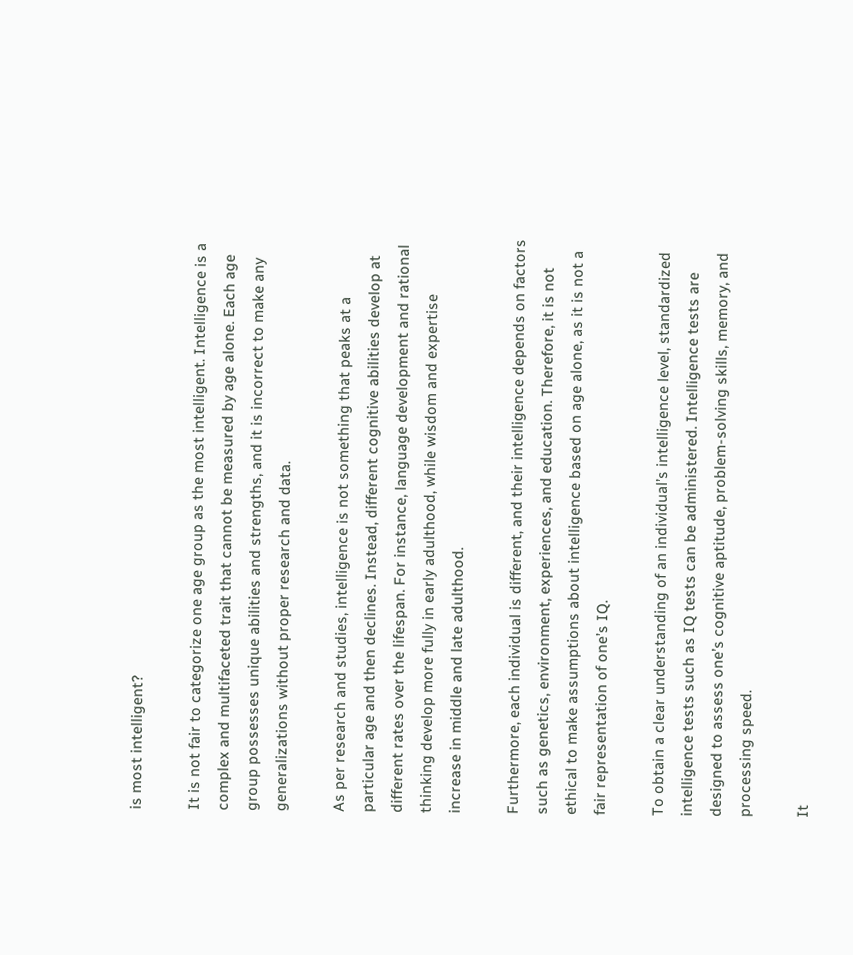is most intelligent?

It is not fair to categorize one age group as the most intelligent. Intelligence is a complex and multifaceted trait that cannot be measured by age alone. Each age group possesses unique abilities and strengths, and it is incorrect to make any generalizations without proper research and data.

As per research and studies, intelligence is not something that peaks at a particular age and then declines. Instead, different cognitive abilities develop at different rates over the lifespan. For instance, language development and rational thinking develop more fully in early adulthood, while wisdom and expertise increase in middle and late adulthood.

Furthermore, each individual is different, and their intelligence depends on factors such as genetics, environment, experiences, and education. Therefore, it is not ethical to make assumptions about intelligence based on age alone, as it is not a fair representation of one’s IQ.

To obtain a clear understanding of an individual’s intelligence level, standardized intelligence tests such as IQ tests can be administered. Intelligence tests are designed to assess one’s cognitive aptitude, problem-solving skills, memory, and processing speed.

It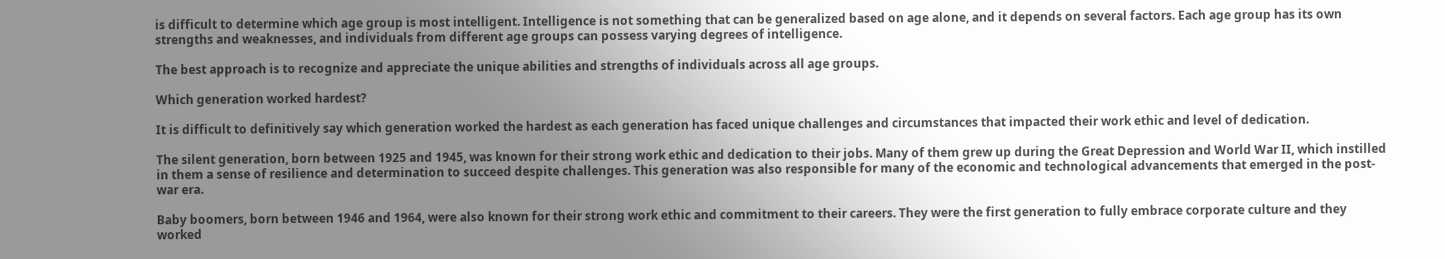is difficult to determine which age group is most intelligent. Intelligence is not something that can be generalized based on age alone, and it depends on several factors. Each age group has its own strengths and weaknesses, and individuals from different age groups can possess varying degrees of intelligence.

The best approach is to recognize and appreciate the unique abilities and strengths of individuals across all age groups.

Which generation worked hardest?

It is difficult to definitively say which generation worked the hardest as each generation has faced unique challenges and circumstances that impacted their work ethic and level of dedication.

The silent generation, born between 1925 and 1945, was known for their strong work ethic and dedication to their jobs. Many of them grew up during the Great Depression and World War II, which instilled in them a sense of resilience and determination to succeed despite challenges. This generation was also responsible for many of the economic and technological advancements that emerged in the post-war era.

Baby boomers, born between 1946 and 1964, were also known for their strong work ethic and commitment to their careers. They were the first generation to fully embrace corporate culture and they worked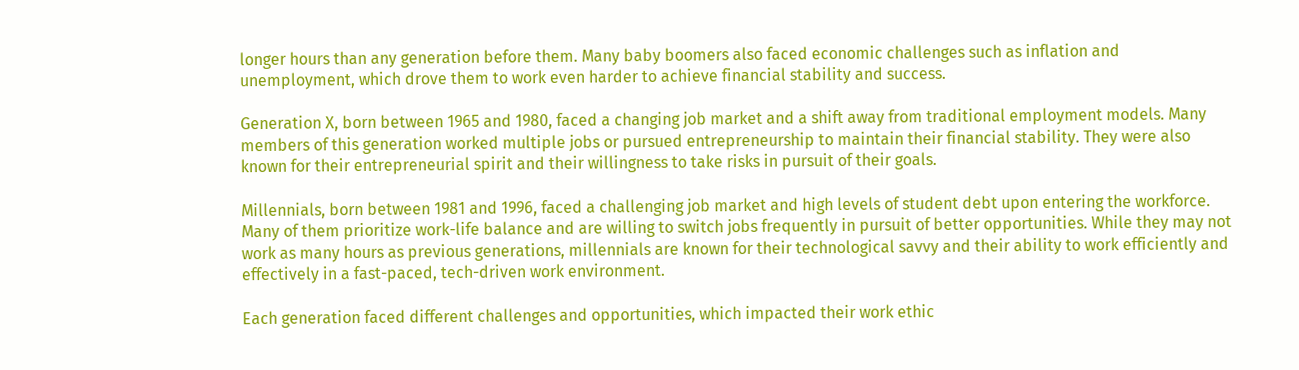longer hours than any generation before them. Many baby boomers also faced economic challenges such as inflation and unemployment, which drove them to work even harder to achieve financial stability and success.

Generation X, born between 1965 and 1980, faced a changing job market and a shift away from traditional employment models. Many members of this generation worked multiple jobs or pursued entrepreneurship to maintain their financial stability. They were also known for their entrepreneurial spirit and their willingness to take risks in pursuit of their goals.

Millennials, born between 1981 and 1996, faced a challenging job market and high levels of student debt upon entering the workforce. Many of them prioritize work-life balance and are willing to switch jobs frequently in pursuit of better opportunities. While they may not work as many hours as previous generations, millennials are known for their technological savvy and their ability to work efficiently and effectively in a fast-paced, tech-driven work environment.

Each generation faced different challenges and opportunities, which impacted their work ethic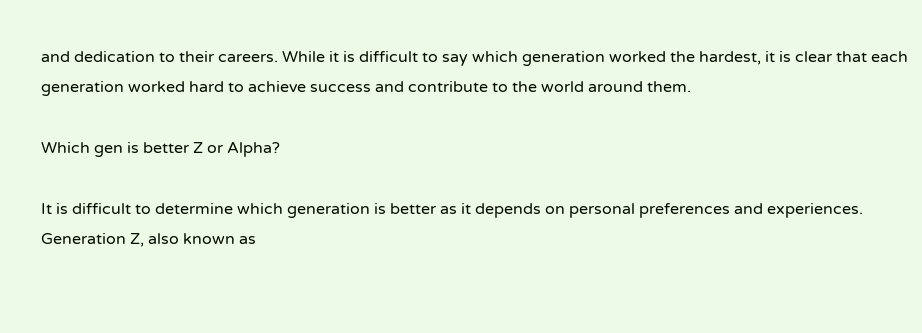and dedication to their careers. While it is difficult to say which generation worked the hardest, it is clear that each generation worked hard to achieve success and contribute to the world around them.

Which gen is better Z or Alpha?

It is difficult to determine which generation is better as it depends on personal preferences and experiences. Generation Z, also known as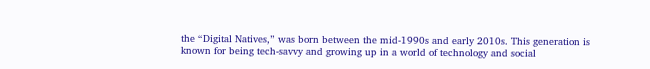the “Digital Natives,” was born between the mid-1990s and early 2010s. This generation is known for being tech-savvy and growing up in a world of technology and social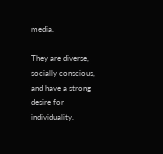media.

They are diverse, socially conscious, and have a strong desire for individuality.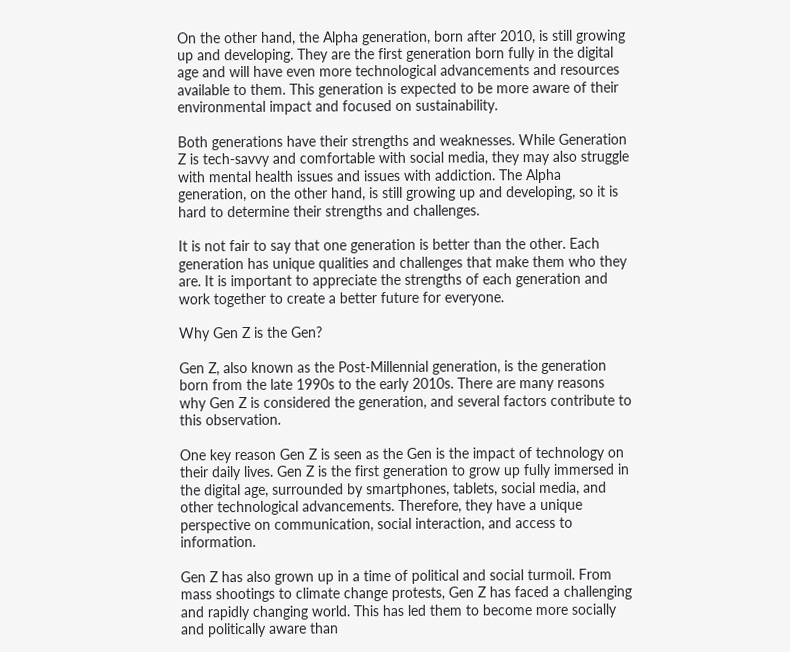On the other hand, the Alpha generation, born after 2010, is still growing up and developing. They are the first generation born fully in the digital age and will have even more technological advancements and resources available to them. This generation is expected to be more aware of their environmental impact and focused on sustainability.

Both generations have their strengths and weaknesses. While Generation Z is tech-savvy and comfortable with social media, they may also struggle with mental health issues and issues with addiction. The Alpha generation, on the other hand, is still growing up and developing, so it is hard to determine their strengths and challenges.

It is not fair to say that one generation is better than the other. Each generation has unique qualities and challenges that make them who they are. It is important to appreciate the strengths of each generation and work together to create a better future for everyone.

Why Gen Z is the Gen?

Gen Z, also known as the Post-Millennial generation, is the generation born from the late 1990s to the early 2010s. There are many reasons why Gen Z is considered the generation, and several factors contribute to this observation.

One key reason Gen Z is seen as the Gen is the impact of technology on their daily lives. Gen Z is the first generation to grow up fully immersed in the digital age, surrounded by smartphones, tablets, social media, and other technological advancements. Therefore, they have a unique perspective on communication, social interaction, and access to information.

Gen Z has also grown up in a time of political and social turmoil. From mass shootings to climate change protests, Gen Z has faced a challenging and rapidly changing world. This has led them to become more socially and politically aware than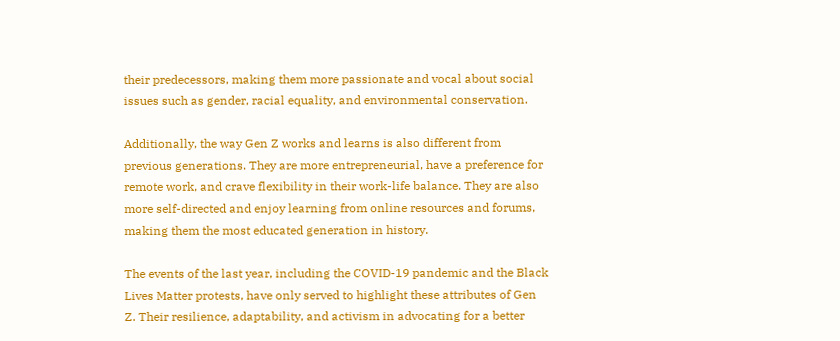their predecessors, making them more passionate and vocal about social issues such as gender, racial equality, and environmental conservation.

Additionally, the way Gen Z works and learns is also different from previous generations. They are more entrepreneurial, have a preference for remote work, and crave flexibility in their work-life balance. They are also more self-directed and enjoy learning from online resources and forums, making them the most educated generation in history.

The events of the last year, including the COVID-19 pandemic and the Black Lives Matter protests, have only served to highlight these attributes of Gen Z. Their resilience, adaptability, and activism in advocating for a better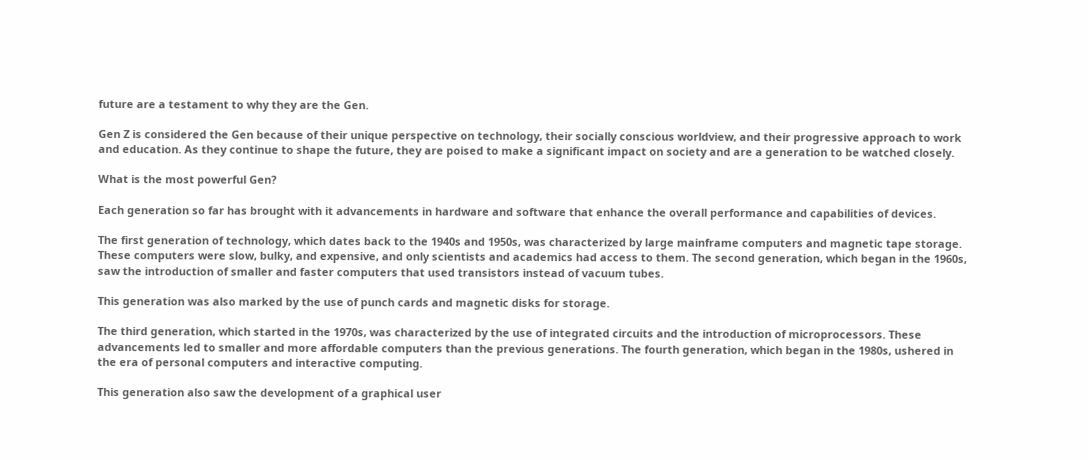future are a testament to why they are the Gen.

Gen Z is considered the Gen because of their unique perspective on technology, their socially conscious worldview, and their progressive approach to work and education. As they continue to shape the future, they are poised to make a significant impact on society and are a generation to be watched closely.

What is the most powerful Gen?

Each generation so far has brought with it advancements in hardware and software that enhance the overall performance and capabilities of devices.

The first generation of technology, which dates back to the 1940s and 1950s, was characterized by large mainframe computers and magnetic tape storage. These computers were slow, bulky, and expensive, and only scientists and academics had access to them. The second generation, which began in the 1960s, saw the introduction of smaller and faster computers that used transistors instead of vacuum tubes.

This generation was also marked by the use of punch cards and magnetic disks for storage.

The third generation, which started in the 1970s, was characterized by the use of integrated circuits and the introduction of microprocessors. These advancements led to smaller and more affordable computers than the previous generations. The fourth generation, which began in the 1980s, ushered in the era of personal computers and interactive computing.

This generation also saw the development of a graphical user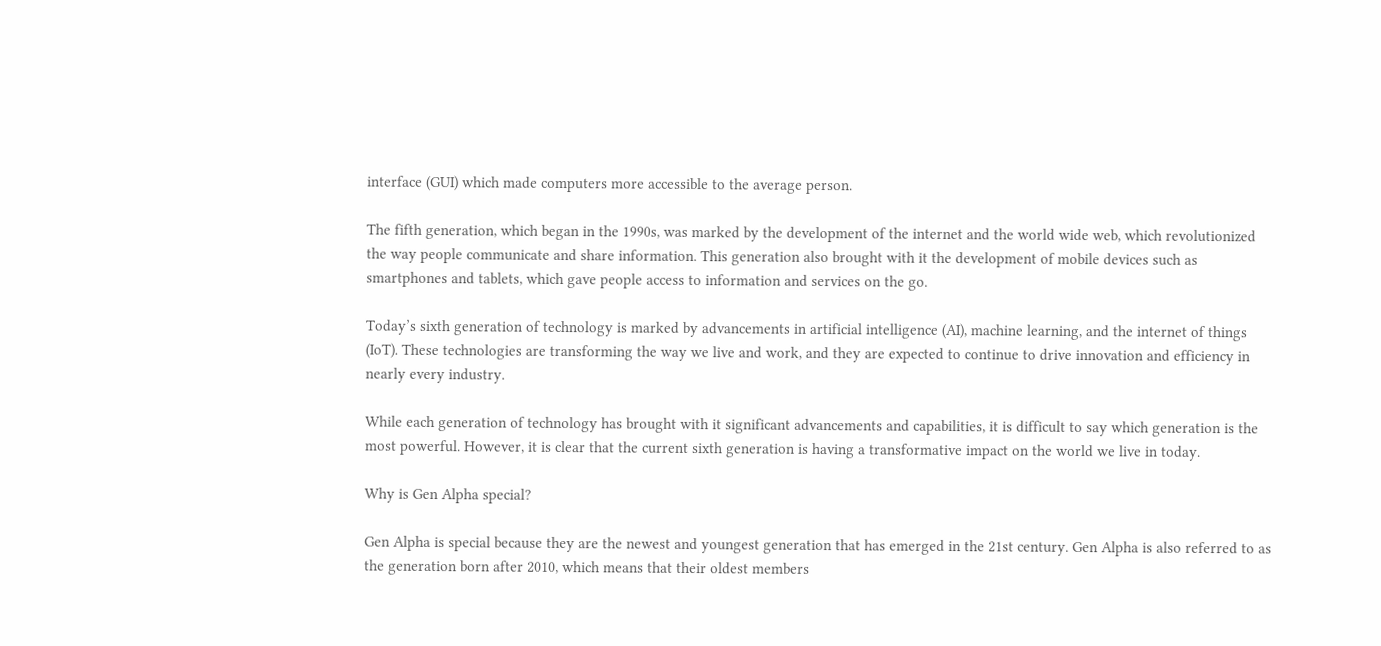interface (GUI) which made computers more accessible to the average person.

The fifth generation, which began in the 1990s, was marked by the development of the internet and the world wide web, which revolutionized the way people communicate and share information. This generation also brought with it the development of mobile devices such as smartphones and tablets, which gave people access to information and services on the go.

Today’s sixth generation of technology is marked by advancements in artificial intelligence (AI), machine learning, and the internet of things (IoT). These technologies are transforming the way we live and work, and they are expected to continue to drive innovation and efficiency in nearly every industry.

While each generation of technology has brought with it significant advancements and capabilities, it is difficult to say which generation is the most powerful. However, it is clear that the current sixth generation is having a transformative impact on the world we live in today.

Why is Gen Alpha special?

Gen Alpha is special because they are the newest and youngest generation that has emerged in the 21st century. Gen Alpha is also referred to as the generation born after 2010, which means that their oldest members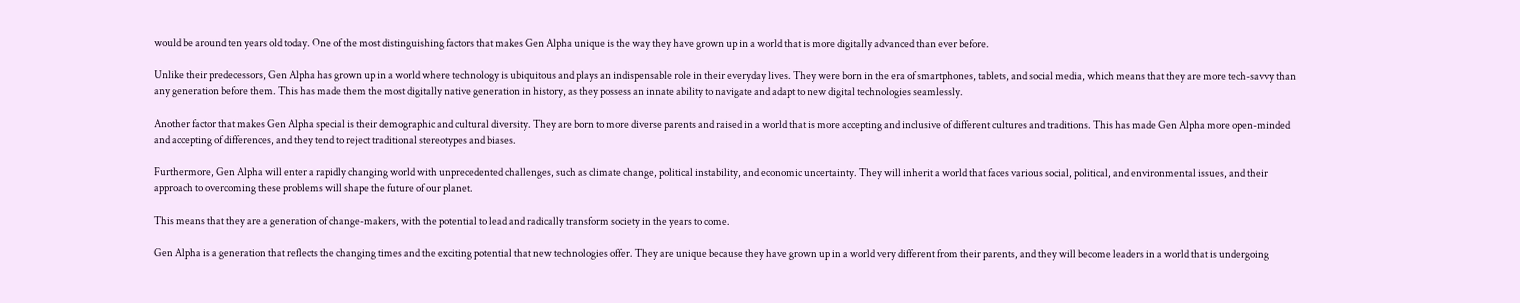would be around ten years old today. One of the most distinguishing factors that makes Gen Alpha unique is the way they have grown up in a world that is more digitally advanced than ever before.

Unlike their predecessors, Gen Alpha has grown up in a world where technology is ubiquitous and plays an indispensable role in their everyday lives. They were born in the era of smartphones, tablets, and social media, which means that they are more tech-savvy than any generation before them. This has made them the most digitally native generation in history, as they possess an innate ability to navigate and adapt to new digital technologies seamlessly.

Another factor that makes Gen Alpha special is their demographic and cultural diversity. They are born to more diverse parents and raised in a world that is more accepting and inclusive of different cultures and traditions. This has made Gen Alpha more open-minded and accepting of differences, and they tend to reject traditional stereotypes and biases.

Furthermore, Gen Alpha will enter a rapidly changing world with unprecedented challenges, such as climate change, political instability, and economic uncertainty. They will inherit a world that faces various social, political, and environmental issues, and their approach to overcoming these problems will shape the future of our planet.

This means that they are a generation of change-makers, with the potential to lead and radically transform society in the years to come.

Gen Alpha is a generation that reflects the changing times and the exciting potential that new technologies offer. They are unique because they have grown up in a world very different from their parents, and they will become leaders in a world that is undergoing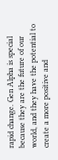rapid change. Gen Alpha is special because they are the future of our world, and they have the potential to create a more positive and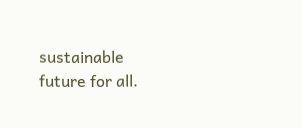sustainable future for all.